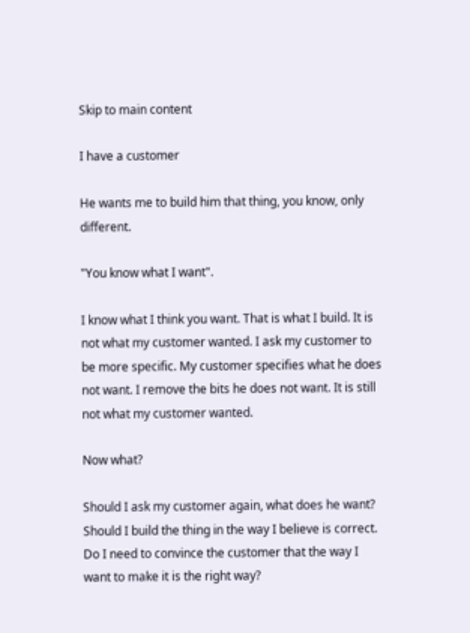Skip to main content

I have a customer

He wants me to build him that thing, you know, only different.

"You know what I want".

I know what I think you want. That is what I build. It is not what my customer wanted. I ask my customer to be more specific. My customer specifies what he does not want. I remove the bits he does not want. It is still not what my customer wanted.

Now what?

Should I ask my customer again, what does he want? Should I build the thing in the way I believe is correct. Do I need to convince the customer that the way I want to make it is the right way?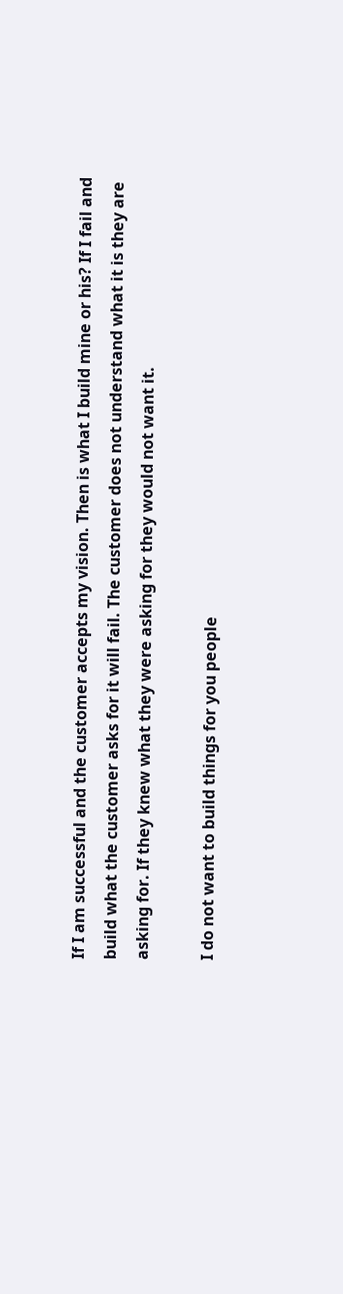If I am successful and the customer accepts my vision. Then is what I build mine or his? If I fail and build what the customer asks for it will fail. The customer does not understand what it is they are asking for. If they knew what they were asking for they would not want it.

I do not want to build things for you people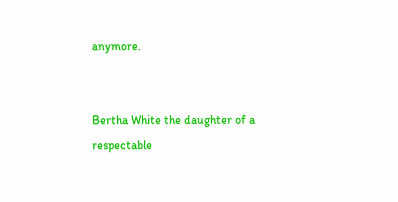anymore.


Bertha White the daughter of a respectable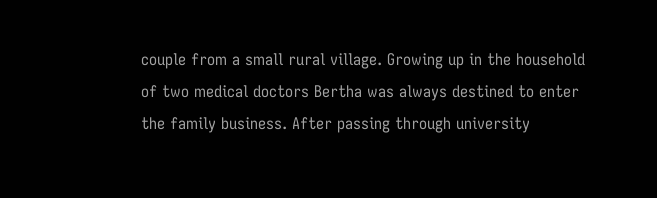couple from a small rural village. Growing up in the household of two medical doctors Bertha was always destined to enter the family business. After passing through university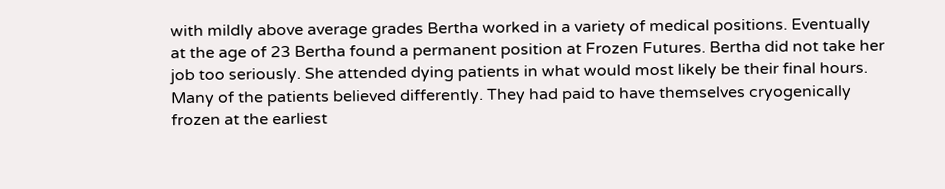with mildly above average grades Bertha worked in a variety of medical positions. Eventually at the age of 23 Bertha found a permanent position at Frozen Futures. Bertha did not take her job too seriously. She attended dying patients in what would most likely be their final hours. Many of the patients believed differently. They had paid to have themselves cryogenically frozen at the earliest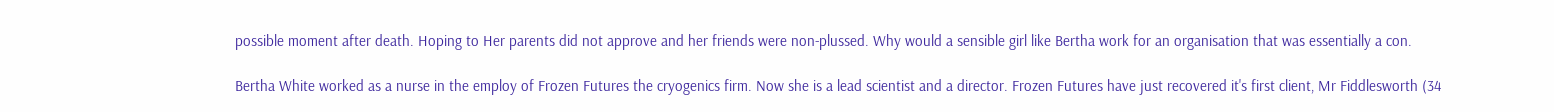possible moment after death. Hoping to Her parents did not approve and her friends were non-plussed. Why would a sensible girl like Bertha work for an organisation that was essentially a con.

Bertha White worked as a nurse in the employ of Frozen Futures the cryogenics firm. Now she is a lead scientist and a director. Frozen Futures have just recovered it's first client, Mr Fiddlesworth (34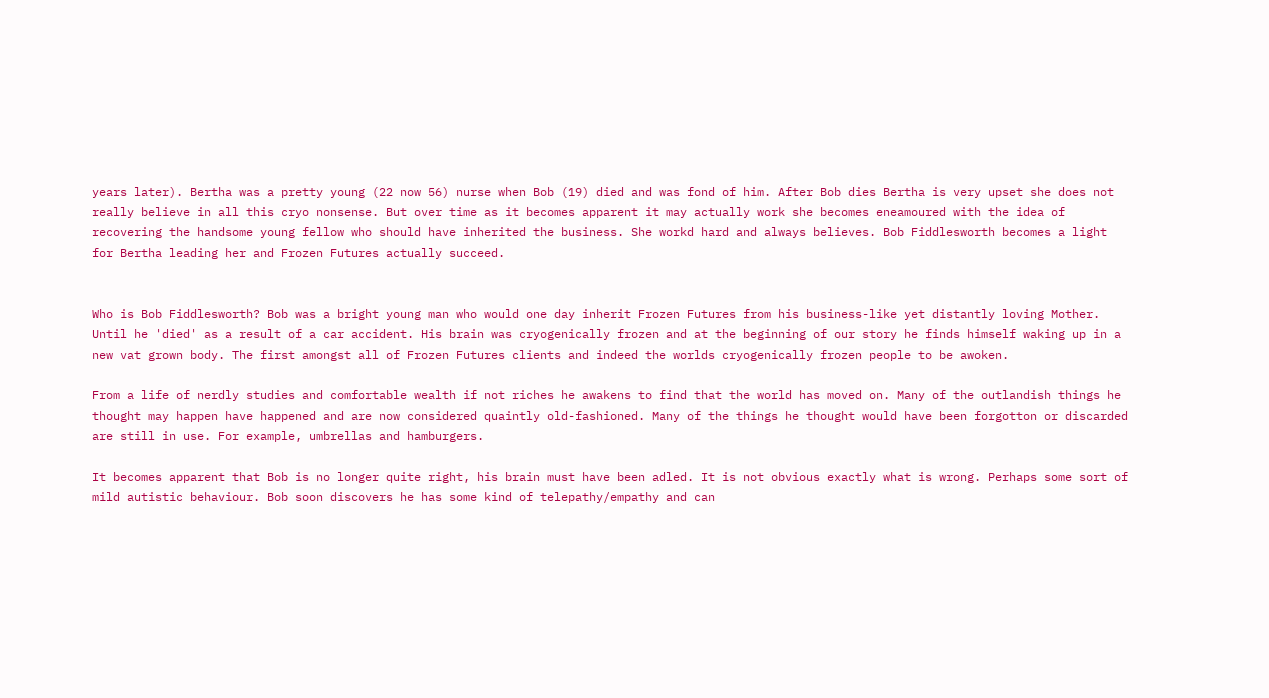years later). Bertha was a pretty young (22 now 56) nurse when Bob (19) died and was fond of him. After Bob dies Bertha is very upset she does not really believe in all this cryo nonsense. But over time as it becomes apparent it may actually work she becomes eneamoured with the idea of recovering the handsome young fellow who should have inherited the business. She workd hard and always believes. Bob Fiddlesworth becomes a light for Bertha leading her and Frozen Futures actually succeed.


Who is Bob Fiddlesworth? Bob was a bright young man who would one day inherit Frozen Futures from his business-like yet distantly loving Mother. Until he 'died' as a result of a car accident. His brain was cryogenically frozen and at the beginning of our story he finds himself waking up in a new vat grown body. The first amongst all of Frozen Futures clients and indeed the worlds cryogenically frozen people to be awoken.

From a life of nerdly studies and comfortable wealth if not riches he awakens to find that the world has moved on. Many of the outlandish things he thought may happen have happened and are now considered quaintly old-fashioned. Many of the things he thought would have been forgotton or discarded are still in use. For example, umbrellas and hamburgers.

It becomes apparent that Bob is no longer quite right, his brain must have been adled. It is not obvious exactly what is wrong. Perhaps some sort of mild autistic behaviour. Bob soon discovers he has some kind of telepathy/empathy and can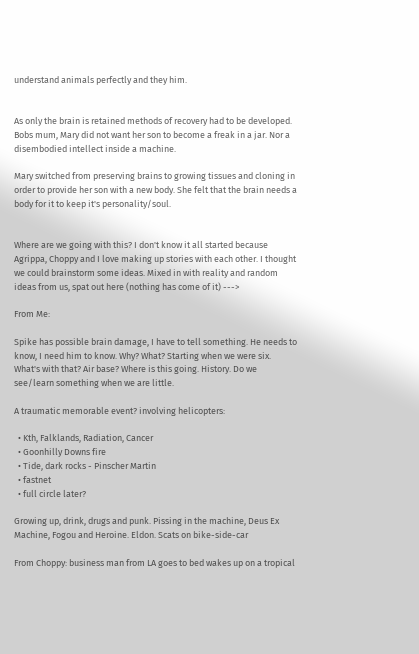understand animals perfectly and they him.


As only the brain is retained methods of recovery had to be developed. Bobs mum, Mary did not want her son to become a freak in a jar. Nor a disembodied intellect inside a machine.

Mary switched from preserving brains to growing tissues and cloning in order to provide her son with a new body. She felt that the brain needs a body for it to keep it's personality/soul.


Where are we going with this? I don't know it all started because Agrippa, Choppy and I love making up stories with each other. I thought we could brainstorm some ideas. Mixed in with reality and random ideas from us, spat out here (nothing has come of it) --->

From Me:

Spike has possible brain damage, I have to tell something. He needs to know, I need him to know. Why? What? Starting when we were six. What's with that? Air base? Where is this going. History. Do we see/learn something when we are little.

A traumatic memorable event? involving helicopters:

  • Kth, Falklands, Radiation, Cancer
  • Goonhilly Downs fire
  • Tide, dark rocks - Pinscher Martin
  • fastnet
  • full circle later?

Growing up, drink, drugs and punk. Pissing in the machine, Deus Ex Machine, Fogou and Heroine. Eldon. Scats on bike-side-car

From Choppy: business man from LA goes to bed wakes up on a tropical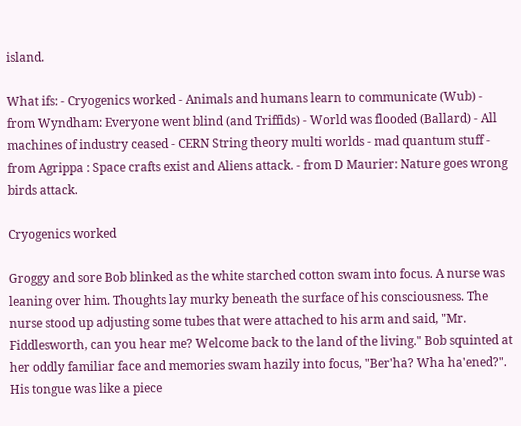island.

What ifs: - Cryogenics worked - Animals and humans learn to communicate (Wub) - from Wyndham: Everyone went blind (and Triffids) - World was flooded (Ballard) - All machines of industry ceased - CERN String theory multi worlds - mad quantum stuff - from Agrippa : Space crafts exist and Aliens attack. - from D Maurier: Nature goes wrong birds attack.

Cryogenics worked

Groggy and sore Bob blinked as the white starched cotton swam into focus. A nurse was leaning over him. Thoughts lay murky beneath the surface of his consciousness. The nurse stood up adjusting some tubes that were attached to his arm and said, "Mr. Fiddlesworth, can you hear me? Welcome back to the land of the living." Bob squinted at her oddly familiar face and memories swam hazily into focus, "Ber'ha? Wha ha'ened?". His tongue was like a piece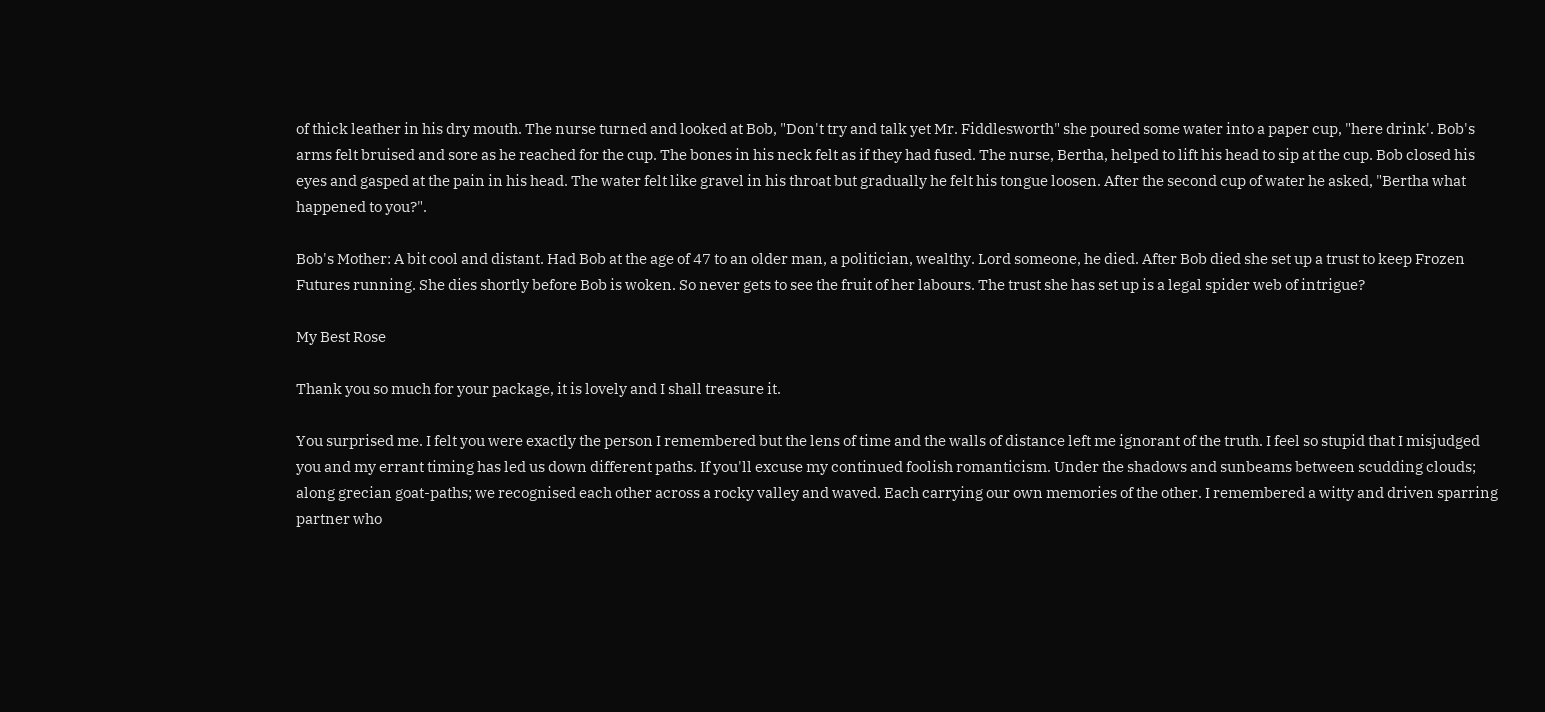of thick leather in his dry mouth. The nurse turned and looked at Bob, "Don't try and talk yet Mr. Fiddlesworth" she poured some water into a paper cup, "here drink'. Bob's arms felt bruised and sore as he reached for the cup. The bones in his neck felt as if they had fused. The nurse, Bertha, helped to lift his head to sip at the cup. Bob closed his eyes and gasped at the pain in his head. The water felt like gravel in his throat but gradually he felt his tongue loosen. After the second cup of water he asked, "Bertha what happened to you?".

Bob's Mother: A bit cool and distant. Had Bob at the age of 47 to an older man, a politician, wealthy. Lord someone, he died. After Bob died she set up a trust to keep Frozen Futures running. She dies shortly before Bob is woken. So never gets to see the fruit of her labours. The trust she has set up is a legal spider web of intrigue?

My Best Rose

Thank you so much for your package, it is lovely and I shall treasure it.

You surprised me. I felt you were exactly the person I remembered but the lens of time and the walls of distance left me ignorant of the truth. I feel so stupid that I misjudged you and my errant timing has led us down different paths. If you'll excuse my continued foolish romanticism. Under the shadows and sunbeams between scudding clouds; along grecian goat-paths; we recognised each other across a rocky valley and waved. Each carrying our own memories of the other. I remembered a witty and driven sparring partner who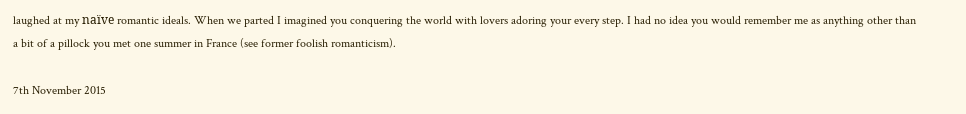laughed at my naïve romantic ideals. When we parted I imagined you conquering the world with lovers adoring your every step. I had no idea you would remember me as anything other than a bit of a pillock you met one summer in France (see former foolish romanticism).

7th November 2015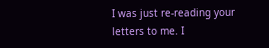I was just re-reading your letters to me. I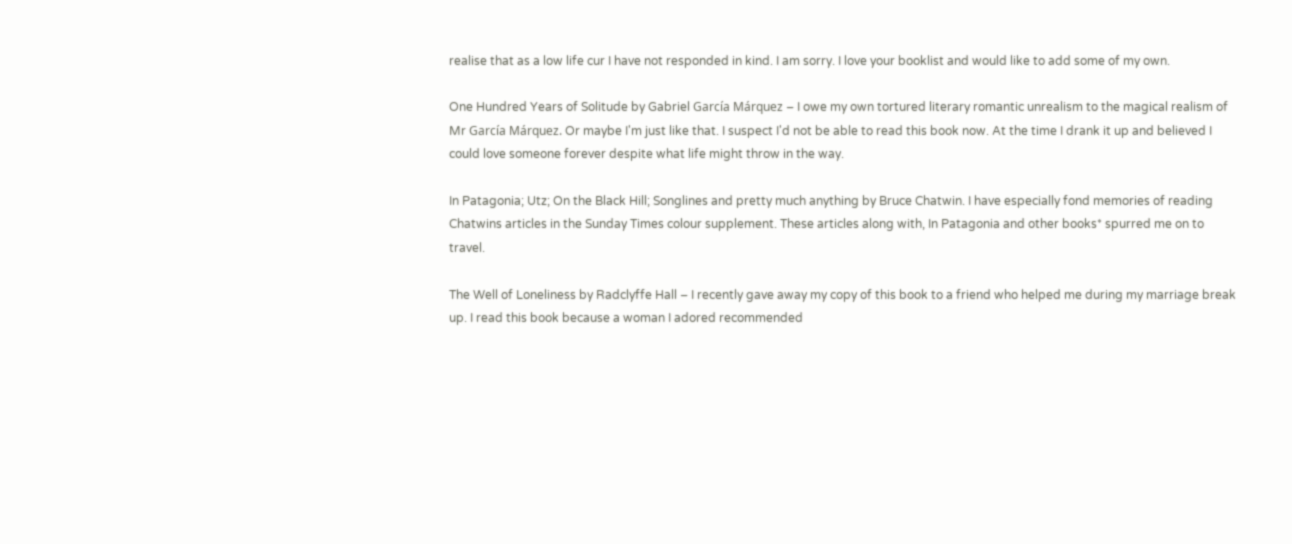realise that as a low life cur I have not responded in kind. I am sorry. I love your booklist and would like to add some of my own.

One Hundred Years of Solitude by Gabriel García Márquez – I owe my own tortured literary romantic unrealism to the magical realism of Mr García Márquez. Or maybe I'm just like that. I suspect I'd not be able to read this book now. At the time I drank it up and believed I could love someone forever despite what life might throw in the way.

In Patagonia; Utz; On the Black Hill; Songlines and pretty much anything by Bruce Chatwin. I have especially fond memories of reading Chatwins articles in the Sunday Times colour supplement. These articles along with, In Patagonia and other books* spurred me on to travel.

The Well of Loneliness by Radclyffe Hall – I recently gave away my copy of this book to a friend who helped me during my marriage break up. I read this book because a woman I adored recommended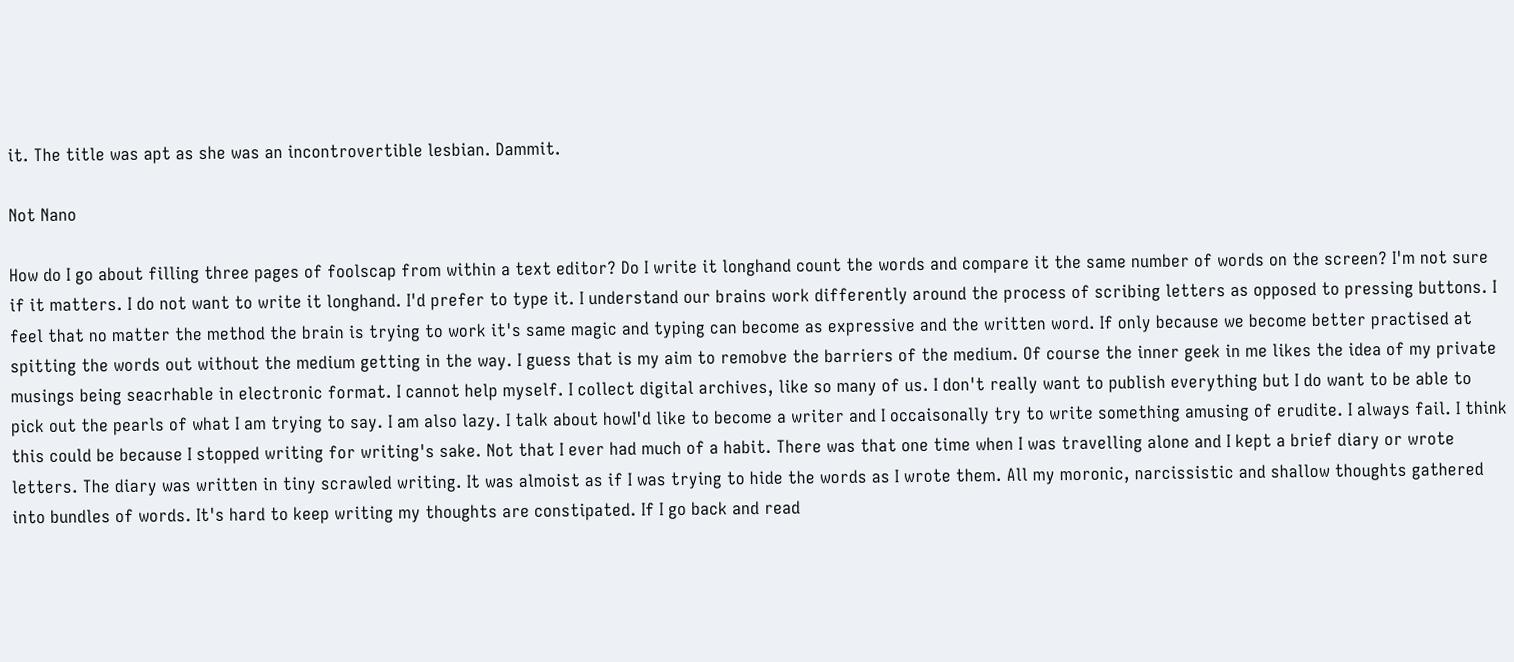it. The title was apt as she was an incontrovertible lesbian. Dammit.

Not Nano

How do I go about filling three pages of foolscap from within a text editor? Do I write it longhand count the words and compare it the same number of words on the screen? I'm not sure if it matters. I do not want to write it longhand. I'd prefer to type it. I understand our brains work differently around the process of scribing letters as opposed to pressing buttons. I feel that no matter the method the brain is trying to work it's same magic and typing can become as expressive and the written word. If only because we become better practised at spitting the words out without the medium getting in the way. I guess that is my aim to remobve the barriers of the medium. Of course the inner geek in me likes the idea of my private musings being seacrhable in electronic format. I cannot help myself. I collect digital archives, like so many of us. I don't really want to publish everything but I do want to be able to pick out the pearls of what I am trying to say. I am also lazy. I talk about howI'd like to become a writer and I occaisonally try to write something amusing of erudite. I always fail. I think this could be because I stopped writing for writing's sake. Not that I ever had much of a habit. There was that one time when I was travelling alone and I kept a brief diary or wrote letters. The diary was written in tiny scrawled writing. It was almoist as if I was trying to hide the words as I wrote them. All my moronic, narcissistic and shallow thoughts gathered into bundles of words. It's hard to keep writing my thoughts are constipated. If I go back and read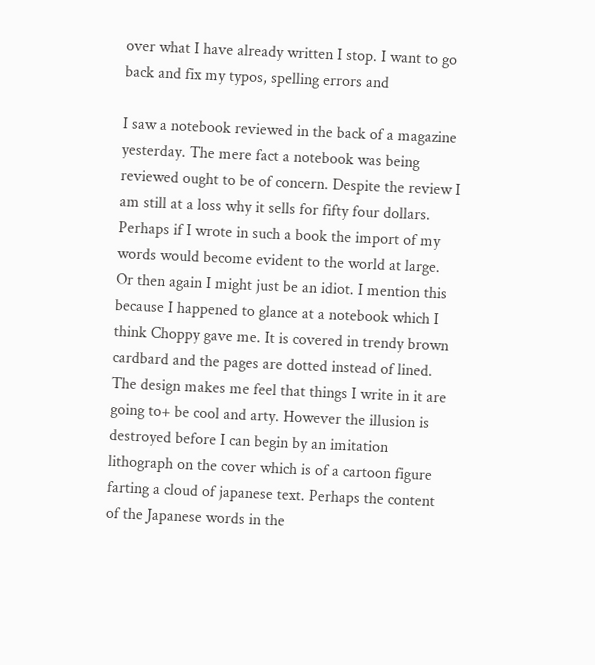over what I have already written I stop. I want to go back and fix my typos, spelling errors and

I saw a notebook reviewed in the back of a magazine yesterday. The mere fact a notebook was being reviewed ought to be of concern. Despite the review I am still at a loss why it sells for fifty four dollars. Perhaps if I wrote in such a book the import of my words would become evident to the world at large. Or then again I might just be an idiot. I mention this because I happened to glance at a notebook which I think Choppy gave me. It is covered in trendy brown cardbard and the pages are dotted instead of lined. The design makes me feel that things I write in it are going to+ be cool and arty. However the illusion is destroyed before I can begin by an imitation lithograph on the cover which is of a cartoon figure farting a cloud of japanese text. Perhaps the content of the Japanese words in the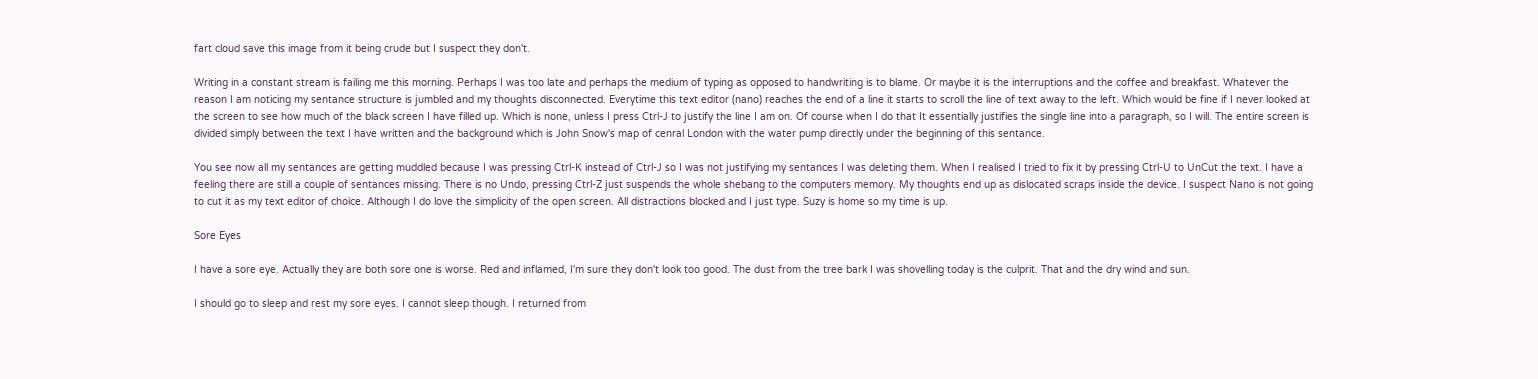fart cloud save this image from it being crude but I suspect they don't.

Writing in a constant stream is failing me this morning. Perhaps I was too late and perhaps the medium of typing as opposed to handwriting is to blame. Or maybe it is the interruptions and the coffee and breakfast. Whatever the reason I am noticing my sentance structure is jumbled and my thoughts disconnected. Everytime this text editor (nano) reaches the end of a line it starts to scroll the line of text away to the left. Which would be fine if I never looked at the screen to see how much of the black screen I have filled up. Which is none, unless I press Ctrl-J to justify the line I am on. Of course when I do that It essentially justifies the single line into a paragraph, so I will. The entire screen is divided simply between the text I have written and the background which is John Snow's map of cenral London with the water pump directly under the beginning of this sentance.

You see now all my sentances are getting muddled because I was pressing Ctrl-K instead of Ctrl-J so I was not justifying my sentances I was deleting them. When I realised I tried to fix it by pressing Ctrl-U to UnCut the text. I have a feeling there are still a couple of sentances missing. There is no Undo, pressing Ctrl-Z just suspends the whole shebang to the computers memory. My thoughts end up as dislocated scraps inside the device. I suspect Nano is not going to cut it as my text editor of choice. Although I do love the simplicity of the open screen. All distractions blocked and I just type. Suzy is home so my time is up.

Sore Eyes

I have a sore eye. Actually they are both sore one is worse. Red and inflamed, I'm sure they don't look too good. The dust from the tree bark I was shovelling today is the culprit. That and the dry wind and sun.

I should go to sleep and rest my sore eyes. I cannot sleep though. I returned from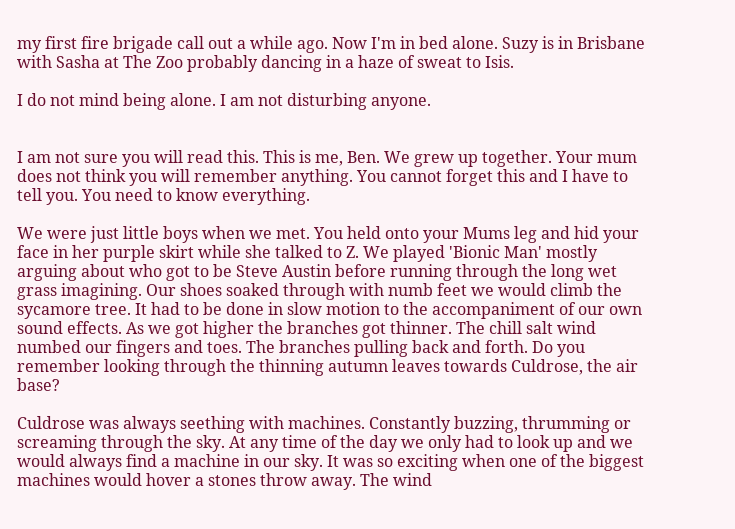my first fire brigade call out a while ago. Now I'm in bed alone. Suzy is in Brisbane with Sasha at The Zoo probably dancing in a haze of sweat to Isis.

I do not mind being alone. I am not disturbing anyone.


I am not sure you will read this. This is me, Ben. We grew up together. Your mum does not think you will remember anything. You cannot forget this and I have to tell you. You need to know everything.

We were just little boys when we met. You held onto your Mums leg and hid your face in her purple skirt while she talked to Z. We played 'Bionic Man' mostly arguing about who got to be Steve Austin before running through the long wet grass imagining. Our shoes soaked through with numb feet we would climb the sycamore tree. It had to be done in slow motion to the accompaniment of our own sound effects. As we got higher the branches got thinner. The chill salt wind numbed our fingers and toes. The branches pulling back and forth. Do you remember looking through the thinning autumn leaves towards Culdrose, the air base?

Culdrose was always seething with machines. Constantly buzzing, thrumming or screaming through the sky. At any time of the day we only had to look up and we would always find a machine in our sky. It was so exciting when one of the biggest machines would hover a stones throw away. The wind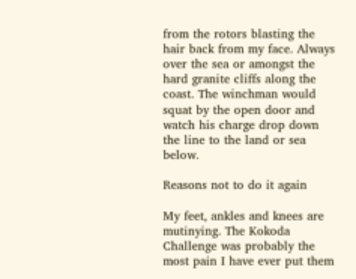from the rotors blasting the hair back from my face. Always over the sea or amongst the hard granite cliffs along the coast. The winchman would squat by the open door and watch his charge drop down the line to the land or sea below.

Reasons not to do it again

My feet, ankles and knees are mutinying. The Kokoda Challenge was probably the most pain I have ever put them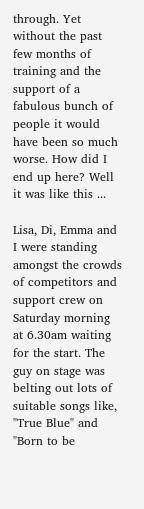through. Yet without the past few months of training and the support of a fabulous bunch of people it would have been so much worse. How did I end up here? Well it was like this ...

Lisa, Di, Emma and I were standing amongst the crowds of competitors and support crew on Saturday morning at 6.30am waiting for the start. The guy on stage was belting out lots of suitable songs like, "True Blue" and "Born to be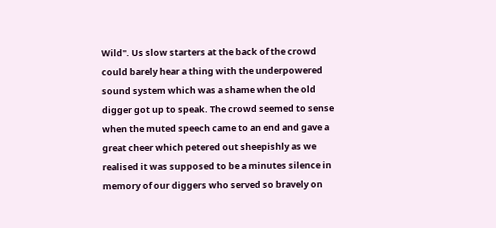Wild". Us slow starters at the back of the crowd could barely hear a thing with the underpowered sound system which was a shame when the old digger got up to speak. The crowd seemed to sense when the muted speech came to an end and gave a great cheer which petered out sheepishly as we realised it was supposed to be a minutes silence in memory of our diggers who served so bravely on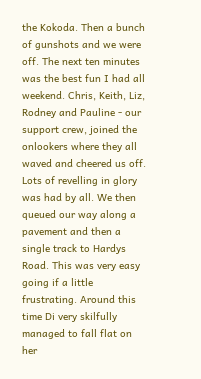the Kokoda. Then a bunch of gunshots and we were off. The next ten minutes was the best fun I had all weekend. Chris, Keith, Liz, Rodney and Pauline - our support crew, joined the onlookers where they all waved and cheered us off. Lots of revelling in glory was had by all. We then queued our way along a pavement and then a single track to Hardys Road. This was very easy going if a little frustrating. Around this time Di very skilfully managed to fall flat on her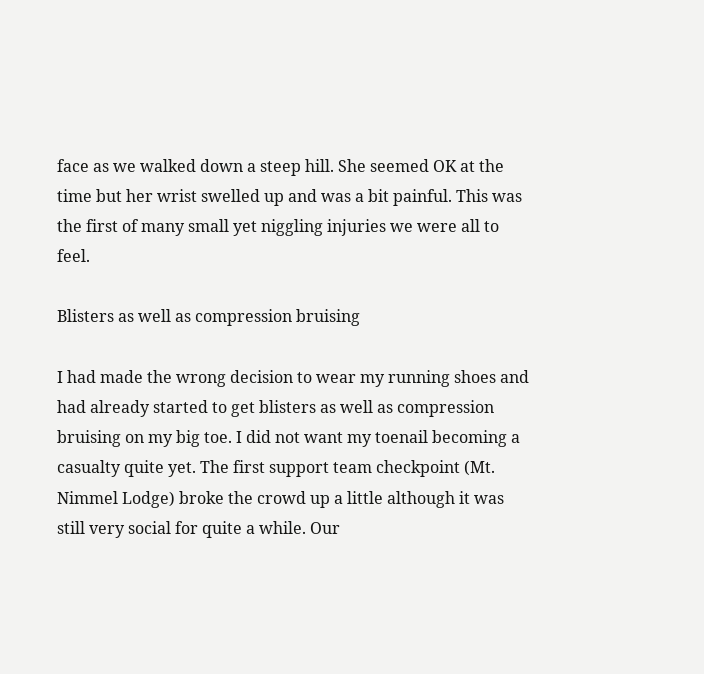face as we walked down a steep hill. She seemed OK at the time but her wrist swelled up and was a bit painful. This was the first of many small yet niggling injuries we were all to feel.

Blisters as well as compression bruising

I had made the wrong decision to wear my running shoes and had already started to get blisters as well as compression bruising on my big toe. I did not want my toenail becoming a casualty quite yet. The first support team checkpoint (Mt. Nimmel Lodge) broke the crowd up a little although it was still very social for quite a while. Our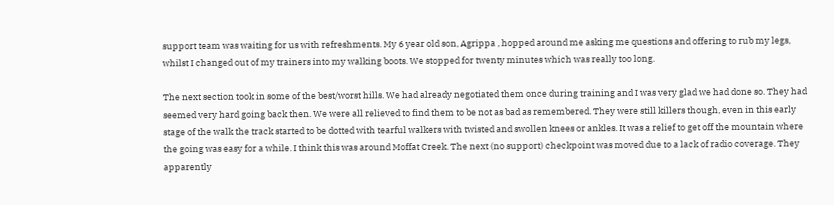support team was waiting for us with refreshments. My 6 year old son, Agrippa , hopped around me asking me questions and offering to rub my legs, whilst I changed out of my trainers into my walking boots. We stopped for twenty minutes which was really too long.

The next section took in some of the best/worst hills. We had already negotiated them once during training and I was very glad we had done so. They had seemed very hard going back then. We were all relieved to find them to be not as bad as remembered. They were still killers though, even in this early stage of the walk the track started to be dotted with tearful walkers with twisted and swollen knees or ankles. It was a relief to get off the mountain where the going was easy for a while. I think this was around Moffat Creek. The next (no support) checkpoint was moved due to a lack of radio coverage. They apparently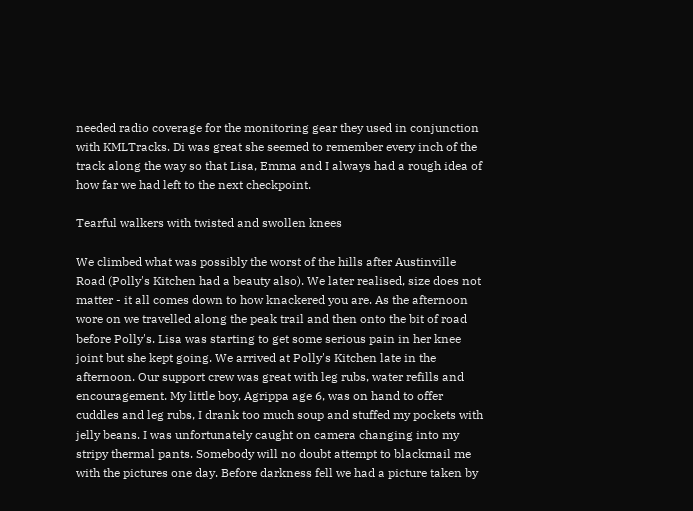needed radio coverage for the monitoring gear they used in conjunction with KMLTracks. Di was great she seemed to remember every inch of the track along the way so that Lisa, Emma and I always had a rough idea of how far we had left to the next checkpoint.

Tearful walkers with twisted and swollen knees

We climbed what was possibly the worst of the hills after Austinville Road (Polly's Kitchen had a beauty also). We later realised, size does not matter - it all comes down to how knackered you are. As the afternoon wore on we travelled along the peak trail and then onto the bit of road before Polly's. Lisa was starting to get some serious pain in her knee joint but she kept going. We arrived at Polly's Kitchen late in the afternoon. Our support crew was great with leg rubs, water refills and encouragement. My little boy, Agrippa age 6, was on hand to offer cuddles and leg rubs, I drank too much soup and stuffed my pockets with jelly beans. I was unfortunately caught on camera changing into my stripy thermal pants. Somebody will no doubt attempt to blackmail me with the pictures one day. Before darkness fell we had a picture taken by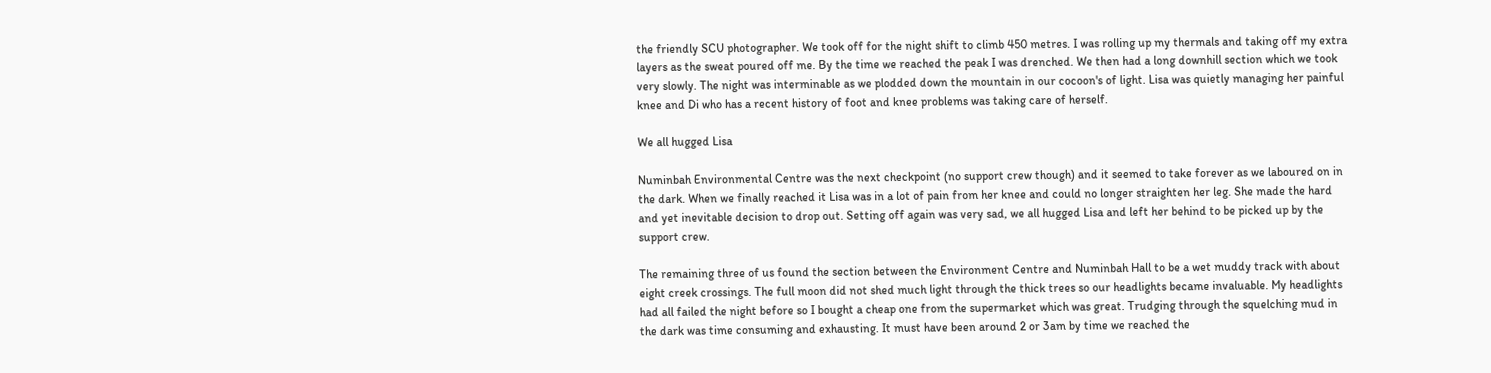the friendly SCU photographer. We took off for the night shift to climb 450 metres. I was rolling up my thermals and taking off my extra layers as the sweat poured off me. By the time we reached the peak I was drenched. We then had a long downhill section which we took very slowly. The night was interminable as we plodded down the mountain in our cocoon's of light. Lisa was quietly managing her painful knee and Di who has a recent history of foot and knee problems was taking care of herself.

We all hugged Lisa

Numinbah Environmental Centre was the next checkpoint (no support crew though) and it seemed to take forever as we laboured on in the dark. When we finally reached it Lisa was in a lot of pain from her knee and could no longer straighten her leg. She made the hard and yet inevitable decision to drop out. Setting off again was very sad, we all hugged Lisa and left her behind to be picked up by the support crew.

The remaining three of us found the section between the Environment Centre and Numinbah Hall to be a wet muddy track with about eight creek crossings. The full moon did not shed much light through the thick trees so our headlights became invaluable. My headlights had all failed the night before so I bought a cheap one from the supermarket which was great. Trudging through the squelching mud in the dark was time consuming and exhausting. It must have been around 2 or 3am by time we reached the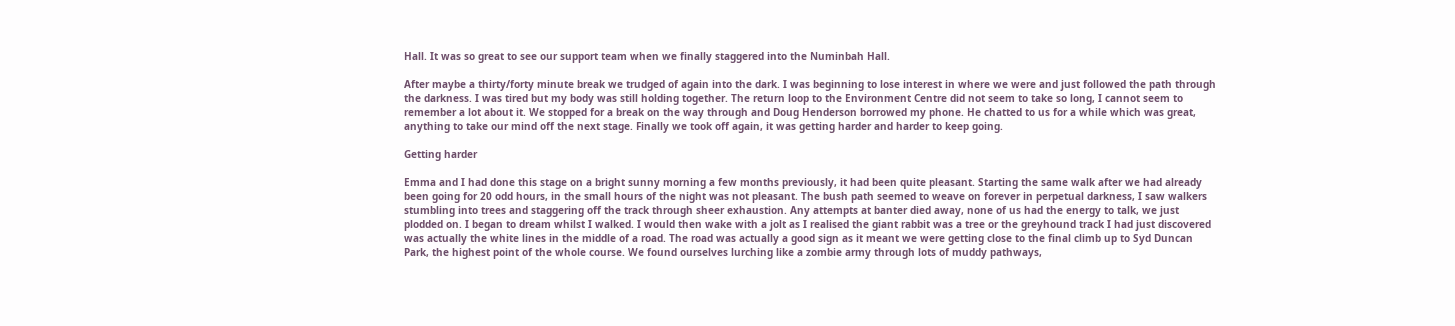Hall. It was so great to see our support team when we finally staggered into the Numinbah Hall.

After maybe a thirty/forty minute break we trudged of again into the dark. I was beginning to lose interest in where we were and just followed the path through the darkness. I was tired but my body was still holding together. The return loop to the Environment Centre did not seem to take so long, I cannot seem to remember a lot about it. We stopped for a break on the way through and Doug Henderson borrowed my phone. He chatted to us for a while which was great, anything to take our mind off the next stage. Finally we took off again, it was getting harder and harder to keep going.

Getting harder

Emma and I had done this stage on a bright sunny morning a few months previously, it had been quite pleasant. Starting the same walk after we had already been going for 20 odd hours, in the small hours of the night was not pleasant. The bush path seemed to weave on forever in perpetual darkness, I saw walkers stumbling into trees and staggering off the track through sheer exhaustion. Any attempts at banter died away, none of us had the energy to talk, we just plodded on. I began to dream whilst I walked. I would then wake with a jolt as I realised the giant rabbit was a tree or the greyhound track I had just discovered was actually the white lines in the middle of a road. The road was actually a good sign as it meant we were getting close to the final climb up to Syd Duncan Park, the highest point of the whole course. We found ourselves lurching like a zombie army through lots of muddy pathways,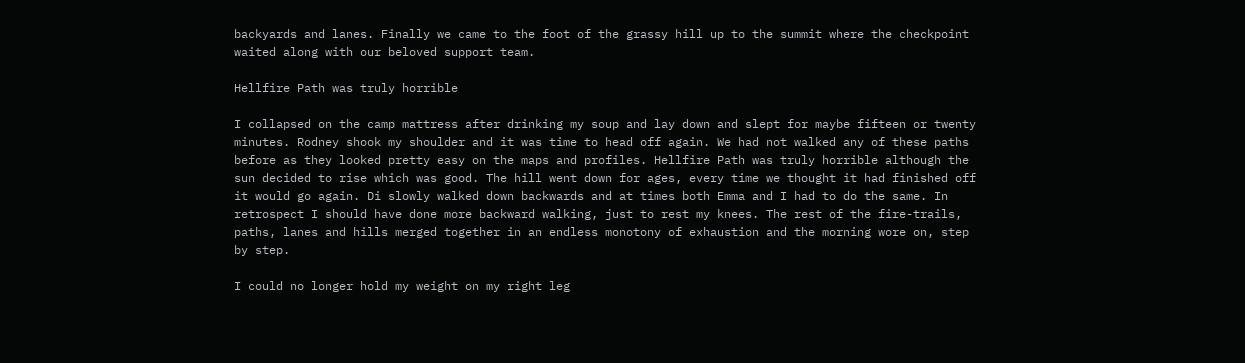backyards and lanes. Finally we came to the foot of the grassy hill up to the summit where the checkpoint waited along with our beloved support team.

Hellfire Path was truly horrible

I collapsed on the camp mattress after drinking my soup and lay down and slept for maybe fifteen or twenty minutes. Rodney shook my shoulder and it was time to head off again. We had not walked any of these paths before as they looked pretty easy on the maps and profiles. Hellfire Path was truly horrible although the sun decided to rise which was good. The hill went down for ages, every time we thought it had finished off it would go again. Di slowly walked down backwards and at times both Emma and I had to do the same. In retrospect I should have done more backward walking, just to rest my knees. The rest of the fire-trails, paths, lanes and hills merged together in an endless monotony of exhaustion and the morning wore on, step by step.

I could no longer hold my weight on my right leg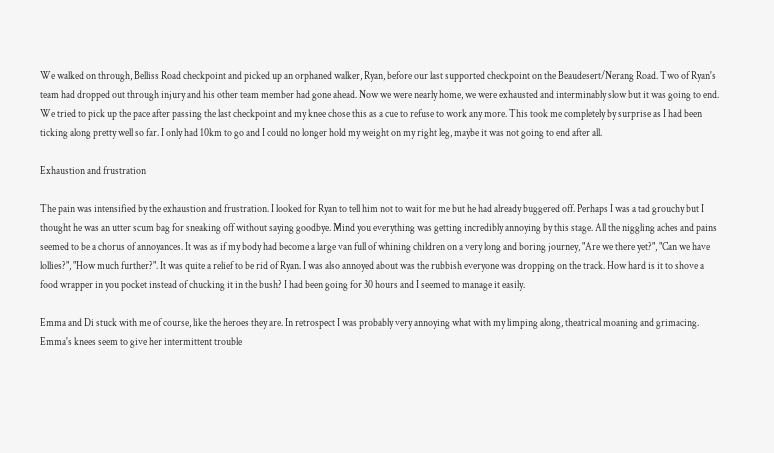We walked on through, Belliss Road checkpoint and picked up an orphaned walker, Ryan, before our last supported checkpoint on the Beaudesert/Nerang Road. Two of Ryan's team had dropped out through injury and his other team member had gone ahead. Now we were nearly home, we were exhausted and interminably slow but it was going to end. We tried to pick up the pace after passing the last checkpoint and my knee chose this as a cue to refuse to work any more. This took me completely by surprise as I had been ticking along pretty well so far. I only had 10km to go and I could no longer hold my weight on my right leg, maybe it was not going to end after all.

Exhaustion and frustration

The pain was intensified by the exhaustion and frustration. I looked for Ryan to tell him not to wait for me but he had already buggered off. Perhaps I was a tad grouchy but I thought he was an utter scum bag for sneaking off without saying goodbye. Mind you everything was getting incredibly annoying by this stage. All the niggling aches and pains seemed to be a chorus of annoyances. It was as if my body had become a large van full of whining children on a very long and boring journey, "Are we there yet?", "Can we have lollies?", "How much further?". It was quite a relief to be rid of Ryan. I was also annoyed about was the rubbish everyone was dropping on the track. How hard is it to shove a food wrapper in you pocket instead of chucking it in the bush? I had been going for 30 hours and I seemed to manage it easily.

Emma and Di stuck with me of course, like the heroes they are. In retrospect I was probably very annoying what with my limping along, theatrical moaning and grimacing. Emma's knees seem to give her intermittent trouble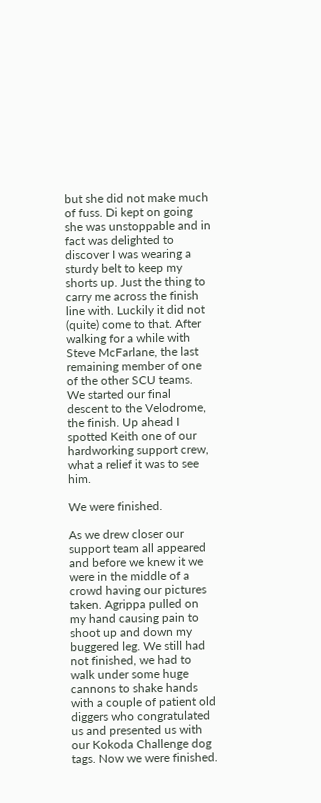but she did not make much of fuss. Di kept on going she was unstoppable and in fact was delighted to discover I was wearing a sturdy belt to keep my shorts up. Just the thing to carry me across the finish line with. Luckily it did not (quite) come to that. After walking for a while with Steve McFarlane, the last remaining member of one of the other SCU teams. We started our final descent to the Velodrome, the finish. Up ahead I spotted Keith one of our hardworking support crew, what a relief it was to see him.

We were finished.

As we drew closer our support team all appeared and before we knew it we were in the middle of a crowd having our pictures taken. Agrippa pulled on my hand causing pain to shoot up and down my buggered leg. We still had not finished, we had to walk under some huge cannons to shake hands with a couple of patient old diggers who congratulated us and presented us with our Kokoda Challenge dog tags. Now we were finished.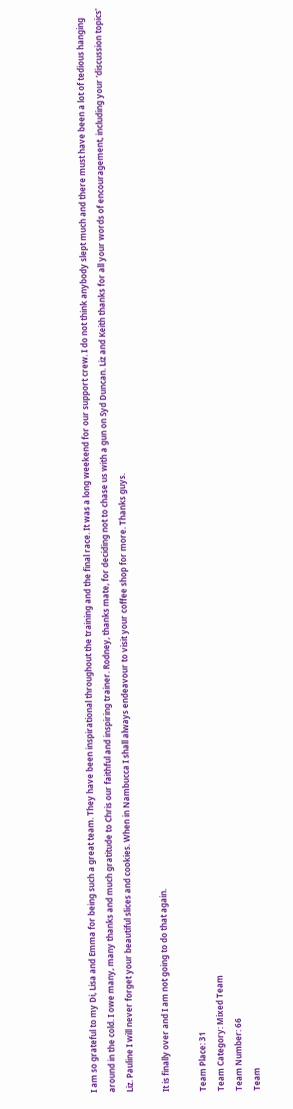I am so grateful to my Di, Lisa and Emma for being such a great team. They have been inspirational throughout the training and the final race. It was a long weekend for our support crew. I do not think anybody slept much and there must have been a lot of tedious hanging around in the cold. I owe many, many thanks and much gratitude to Chris our faithful and inspiring trainer. Rodney, thanks mate, for deciding not to chase us with a gun on Syd Duncan. Liz and Keith thanks for all your words of encouragement, including your 'discussion topics' Liz. Pauline I will never forget your beautiful slices and cookies. When in Nambucca I shall always endeavour to visit your coffee shop for more. Thanks guys.

It is finally over and I am not going to do that again.

Team Place: 31
Team Category: Mixed Team
Team Number: 66
Team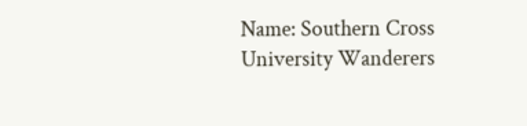Name: Southern Cross University Wanderers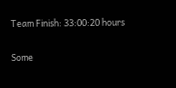Team Finish: 33:00:20 hours

Some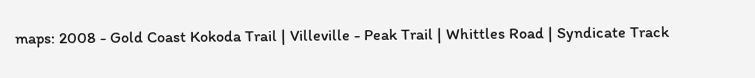maps: 2008 - Gold Coast Kokoda Trail | Villeville - Peak Trail | Whittles Road | Syndicate Track